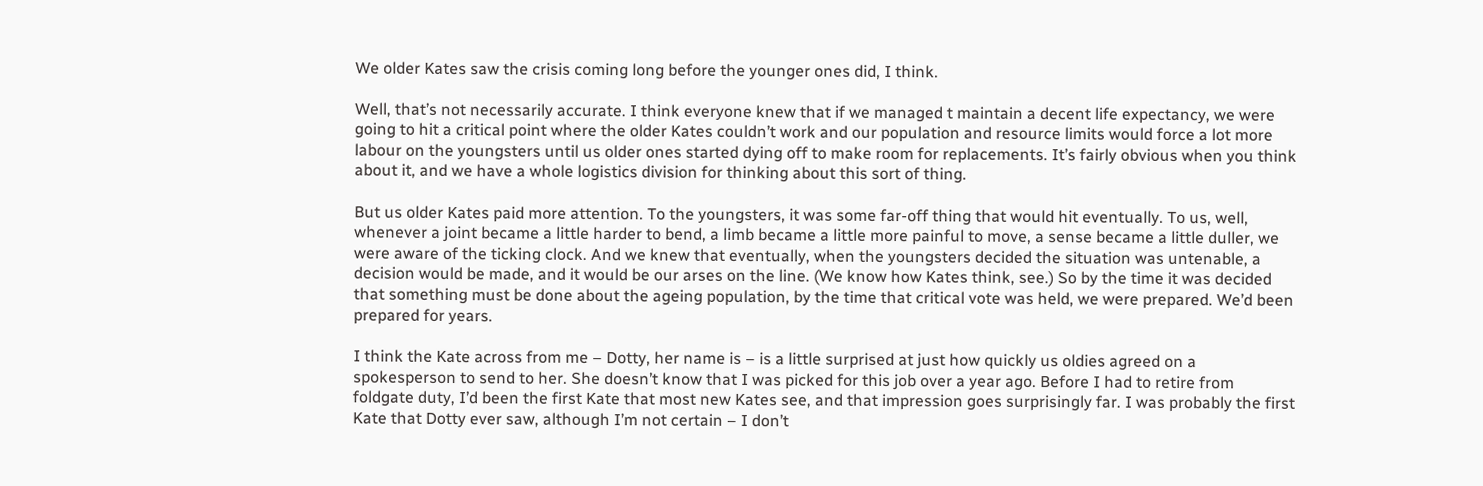We older Kates saw the crisis coming long before the younger ones did, I think.

Well, that’s not necessarily accurate. I think everyone knew that if we managed t maintain a decent life expectancy, we were going to hit a critical point where the older Kates couldn’t work and our population and resource limits would force a lot more labour on the youngsters until us older ones started dying off to make room for replacements. It’s fairly obvious when you think about it, and we have a whole logistics division for thinking about this sort of thing.

But us older Kates paid more attention. To the youngsters, it was some far-off thing that would hit eventually. To us, well, whenever a joint became a little harder to bend, a limb became a little more painful to move, a sense became a little duller, we were aware of the ticking clock. And we knew that eventually, when the youngsters decided the situation was untenable, a decision would be made, and it would be our arses on the line. (We know how Kates think, see.) So by the time it was decided that something must be done about the ageing population, by the time that critical vote was held, we were prepared. We’d been prepared for years.

I think the Kate across from me – Dotty, her name is – is a little surprised at just how quickly us oldies agreed on a spokesperson to send to her. She doesn’t know that I was picked for this job over a year ago. Before I had to retire from foldgate duty, I’d been the first Kate that most new Kates see, and that impression goes surprisingly far. I was probably the first Kate that Dotty ever saw, although I’m not certain – I don’t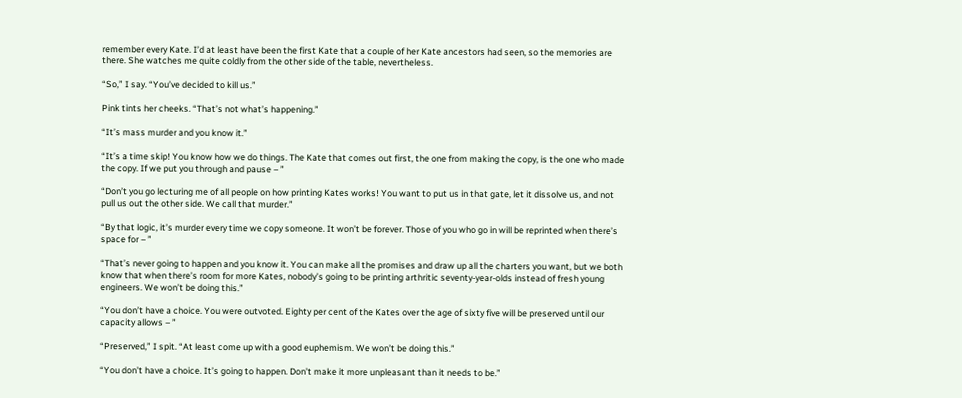remember every Kate. I’d at least have been the first Kate that a couple of her Kate ancestors had seen, so the memories are there. She watches me quite coldly from the other side of the table, nevertheless.

“So,” I say. “You’ve decided to kill us.”

Pink tints her cheeks. “That’s not what’s happening.”

“It’s mass murder and you know it.”

“It’s a time skip! You know how we do things. The Kate that comes out first, the one from making the copy, is the one who made the copy. If we put you through and pause – ”

“Don’t you go lecturing me of all people on how printing Kates works! You want to put us in that gate, let it dissolve us, and not pull us out the other side. We call that murder.”

“By that logic, it’s murder every time we copy someone. It won’t be forever. Those of you who go in will be reprinted when there’s space for – ”

“That’s never going to happen and you know it. You can make all the promises and draw up all the charters you want, but we both know that when there’s room for more Kates, nobody’s going to be printing arthritic seventy-year-olds instead of fresh young engineers. We won’t be doing this.”

“You don’t have a choice. You were outvoted. Eighty per cent of the Kates over the age of sixty five will be preserved until our capacity allows – ”

“Preserved,” I spit. “At least come up with a good euphemism. We won’t be doing this.”

“You don’t have a choice. It’s going to happen. Don’t make it more unpleasant than it needs to be.”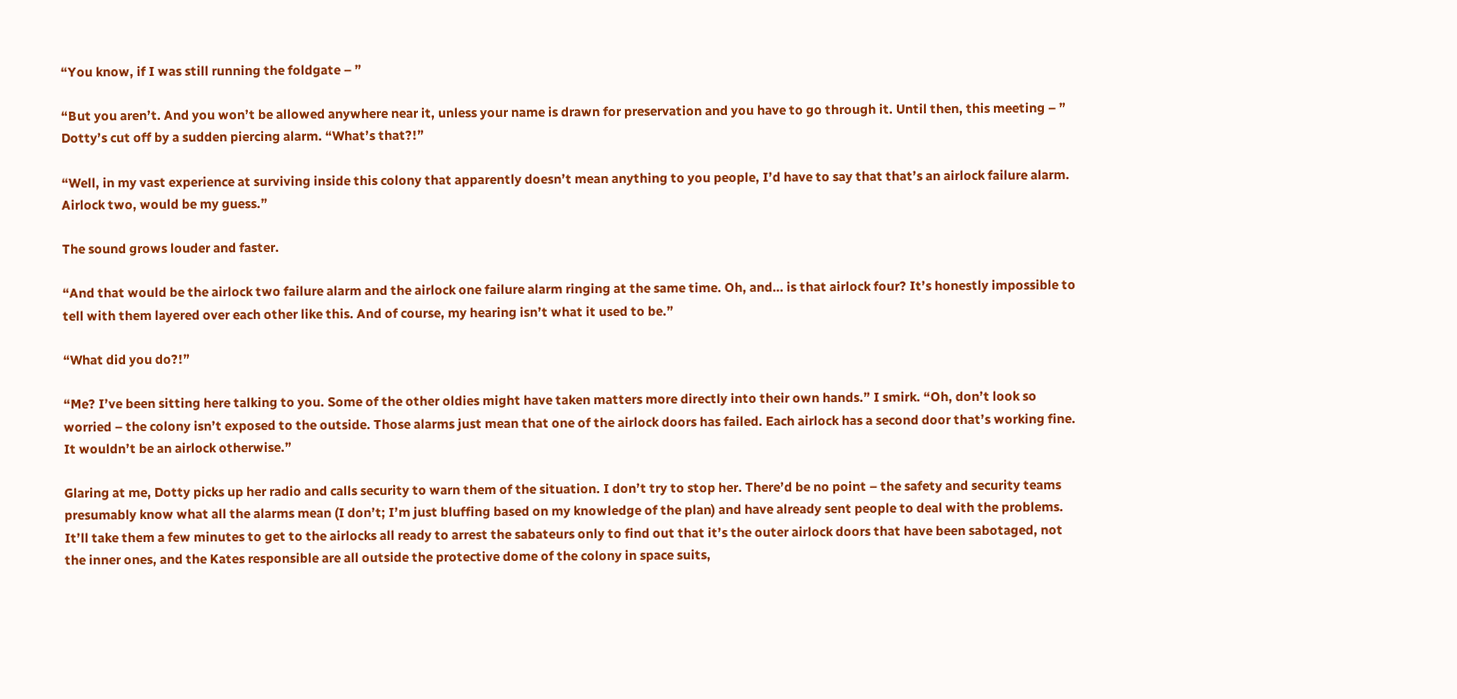“You know, if I was still running the foldgate – ”

“But you aren’t. And you won’t be allowed anywhere near it, unless your name is drawn for preservation and you have to go through it. Until then, this meeting – ” Dotty’s cut off by a sudden piercing alarm. “What’s that?!”

“Well, in my vast experience at surviving inside this colony that apparently doesn’t mean anything to you people, I’d have to say that that’s an airlock failure alarm. Airlock two, would be my guess.”

The sound grows louder and faster.

“And that would be the airlock two failure alarm and the airlock one failure alarm ringing at the same time. Oh, and… is that airlock four? It’s honestly impossible to tell with them layered over each other like this. And of course, my hearing isn’t what it used to be.”

“What did you do?!”

“Me? I’ve been sitting here talking to you. Some of the other oldies might have taken matters more directly into their own hands.” I smirk. “Oh, don’t look so worried – the colony isn’t exposed to the outside. Those alarms just mean that one of the airlock doors has failed. Each airlock has a second door that’s working fine. It wouldn’t be an airlock otherwise.”

Glaring at me, Dotty picks up her radio and calls security to warn them of the situation. I don’t try to stop her. There’d be no point – the safety and security teams presumably know what all the alarms mean (I don’t; I’m just bluffing based on my knowledge of the plan) and have already sent people to deal with the problems. It’ll take them a few minutes to get to the airlocks all ready to arrest the sabateurs only to find out that it’s the outer airlock doors that have been sabotaged, not the inner ones, and the Kates responsible are all outside the protective dome of the colony in space suits,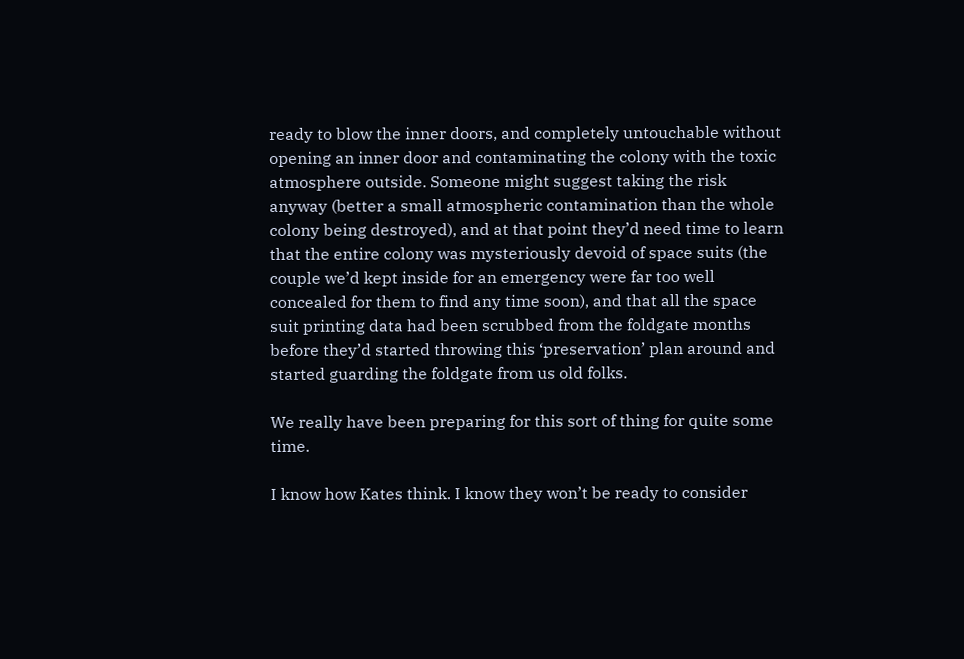ready to blow the inner doors, and completely untouchable without opening an inner door and contaminating the colony with the toxic atmosphere outside. Someone might suggest taking the risk anyway (better a small atmospheric contamination than the whole colony being destroyed), and at that point they’d need time to learn that the entire colony was mysteriously devoid of space suits (the couple we’d kept inside for an emergency were far too well concealed for them to find any time soon), and that all the space suit printing data had been scrubbed from the foldgate months before they’d started throwing this ‘preservation’ plan around and started guarding the foldgate from us old folks.

We really have been preparing for this sort of thing for quite some time.

I know how Kates think. I know they won’t be ready to consider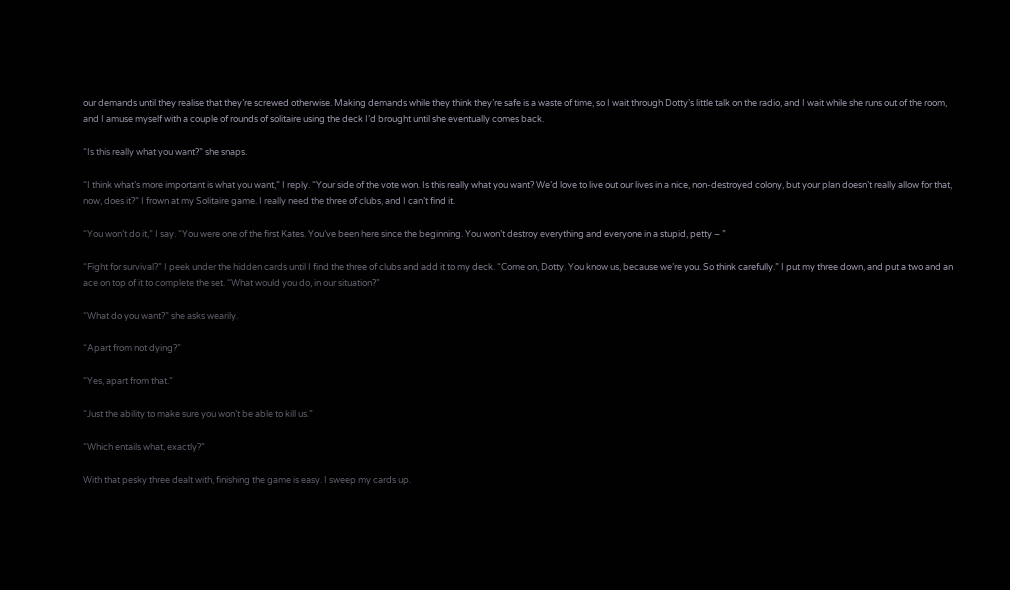our demands until they realise that they’re screwed otherwise. Making demands while they think they’re safe is a waste of time, so I wait through Dotty’s little talk on the radio, and I wait while she runs out of the room, and I amuse myself with a couple of rounds of solitaire using the deck I’d brought until she eventually comes back.

“Is this really what you want?” she snaps.

“I think what’s more important is what you want,” I reply. “Your side of the vote won. Is this really what you want? We’d love to live out our lives in a nice, non-destroyed colony, but your plan doesn’t really allow for that, now, does it?” I frown at my Solitaire game. I really need the three of clubs, and I can’t find it.

“You won’t do it,” I say. “You were one of the first Kates. You’ve been here since the beginning. You won’t destroy everything and everyone in a stupid, petty – ”

“Fight for survival?” I peek under the hidden cards until I find the three of clubs and add it to my deck. “Come on, Dotty. You know us, because we’re you. So think carefully.” I put my three down, and put a two and an ace on top of it to complete the set. “What would you do, in our situation?”

“What do you want?” she asks wearily.

“Apart from not dying?”

“Yes, apart from that.”

“Just the ability to make sure you won’t be able to kill us.”

“Which entails what, exactly?”

With that pesky three dealt with, finishing the game is easy. I sweep my cards up.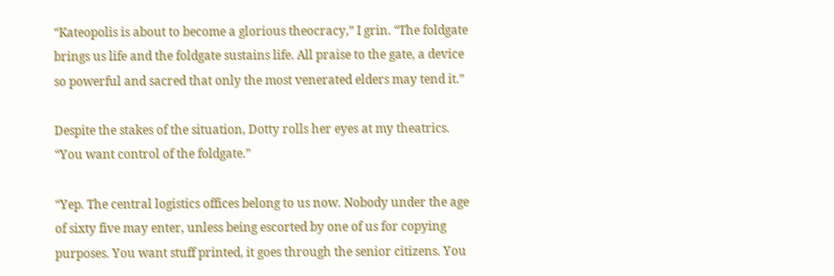“Kateopolis is about to become a glorious theocracy,” I grin. “The foldgate brings us life and the foldgate sustains life. All praise to the gate, a device so powerful and sacred that only the most venerated elders may tend it.”

Despite the stakes of the situation, Dotty rolls her eyes at my theatrics. “You want control of the foldgate.”

“Yep. The central logistics offices belong to us now. Nobody under the age of sixty five may enter, unless being escorted by one of us for copying purposes. You want stuff printed, it goes through the senior citizens. You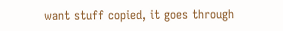want stuff copied, it goes through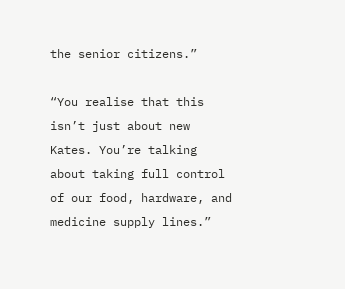the senior citizens.”

“You realise that this isn’t just about new Kates. You’re talking about taking full control of our food, hardware, and medicine supply lines.”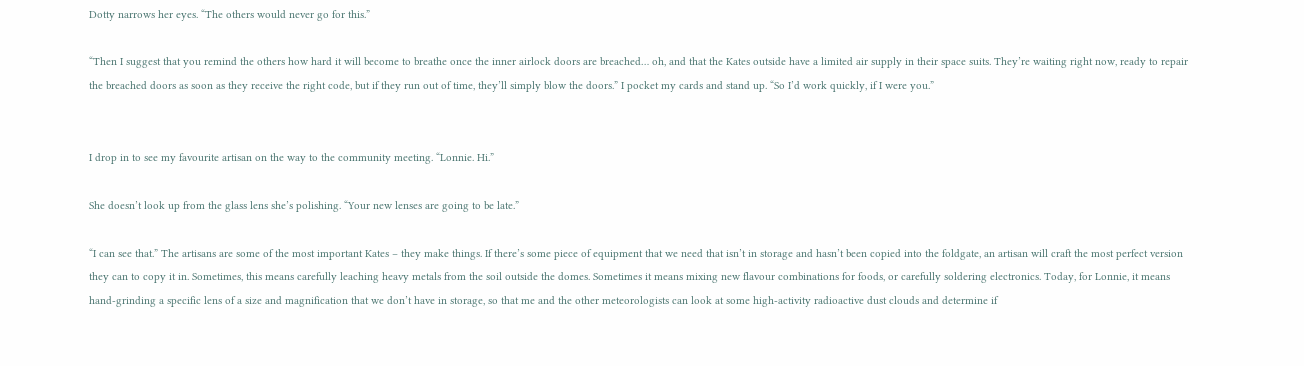Dotty narrows her eyes. “The others would never go for this.”

“Then I suggest that you remind the others how hard it will become to breathe once the inner airlock doors are breached… oh, and that the Kates outside have a limited air supply in their space suits. They’re waiting right now, ready to repair the breached doors as soon as they receive the right code, but if they run out of time, they’ll simply blow the doors.” I pocket my cards and stand up. “So I’d work quickly, if I were you.”


I drop in to see my favourite artisan on the way to the community meeting. “Lonnie. Hi.”

She doesn’t look up from the glass lens she’s polishing. “Your new lenses are going to be late.”

“I can see that.” The artisans are some of the most important Kates – they make things. If there’s some piece of equipment that we need that isn’t in storage and hasn’t been copied into the foldgate, an artisan will craft the most perfect version they can to copy it in. Sometimes, this means carefully leaching heavy metals from the soil outside the domes. Sometimes it means mixing new flavour combinations for foods, or carefully soldering electronics. Today, for Lonnie, it means hand-grinding a specific lens of a size and magnification that we don’t have in storage, so that me and the other meteorologists can look at some high-activity radioactive dust clouds and determine if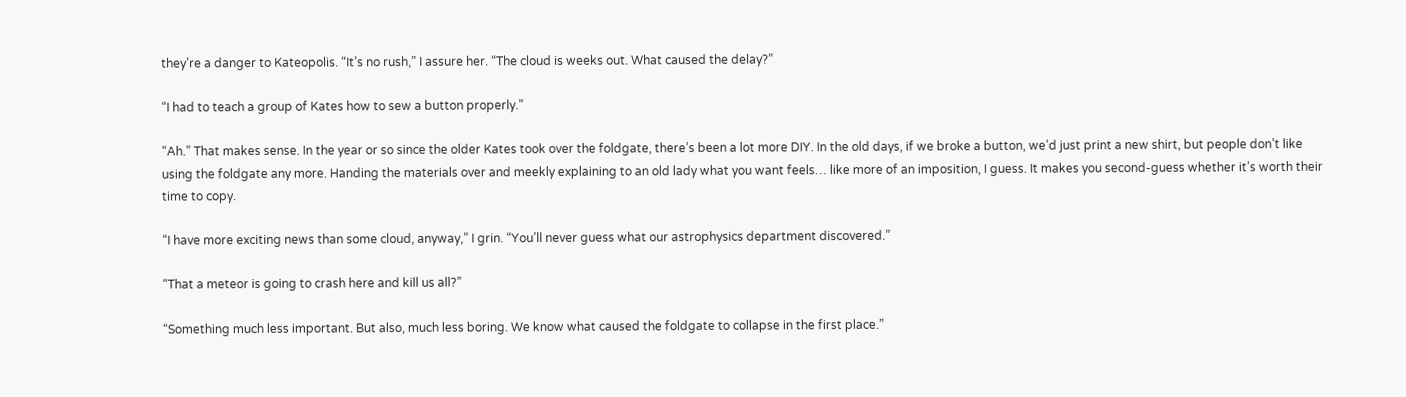they’re a danger to Kateopolis. “It’s no rush,” I assure her. “The cloud is weeks out. What caused the delay?”

“I had to teach a group of Kates how to sew a button properly.”

“Ah.” That makes sense. In the year or so since the older Kates took over the foldgate, there’s been a lot more DIY. In the old days, if we broke a button, we’d just print a new shirt, but people don’t like using the foldgate any more. Handing the materials over and meekly explaining to an old lady what you want feels… like more of an imposition, I guess. It makes you second-guess whether it’s worth their time to copy.

“I have more exciting news than some cloud, anyway,” I grin. “You’ll never guess what our astrophysics department discovered.”

“That a meteor is going to crash here and kill us all?”

“Something much less important. But also, much less boring. We know what caused the foldgate to collapse in the first place.”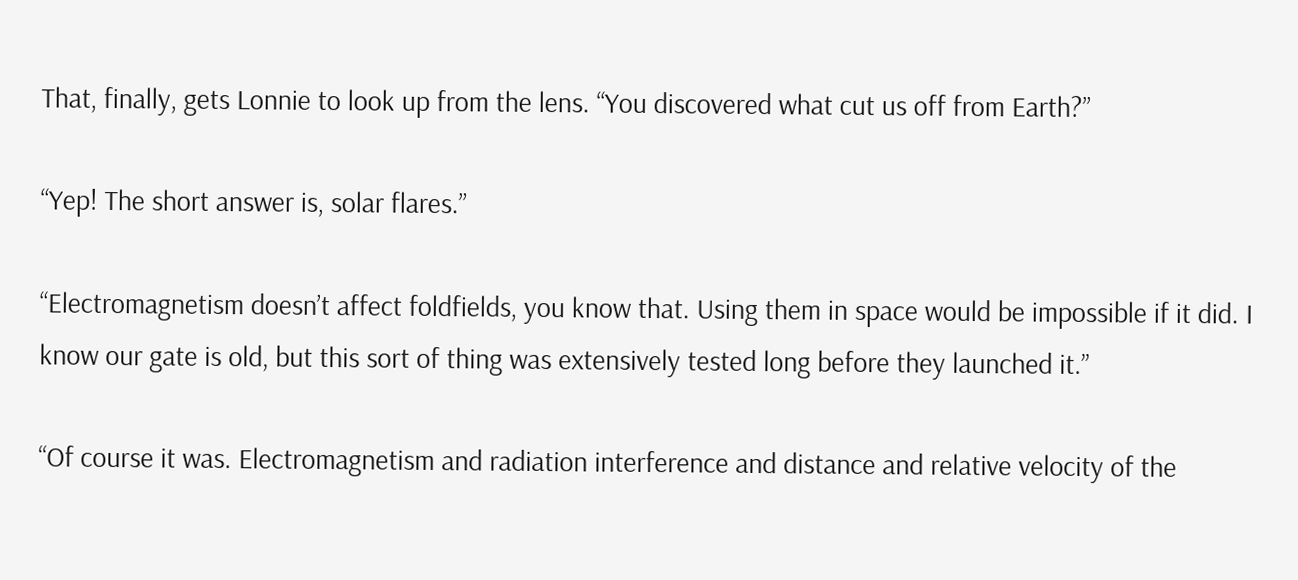That, finally, gets Lonnie to look up from the lens. “You discovered what cut us off from Earth?”

“Yep! The short answer is, solar flares.”

“Electromagnetism doesn’t affect foldfields, you know that. Using them in space would be impossible if it did. I know our gate is old, but this sort of thing was extensively tested long before they launched it.”

“Of course it was. Electromagnetism and radiation interference and distance and relative velocity of the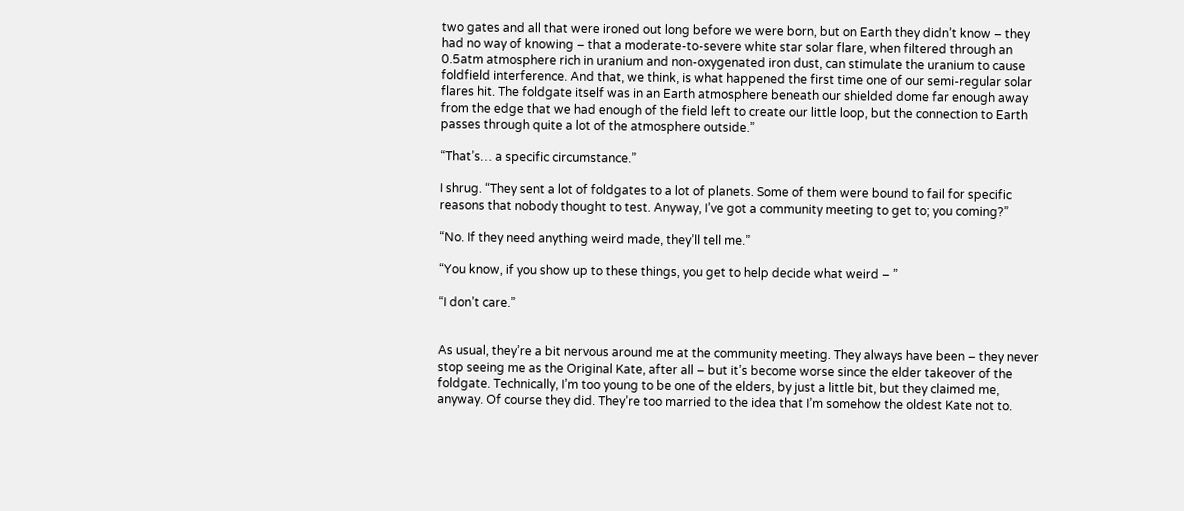two gates and all that were ironed out long before we were born, but on Earth they didn’t know – they had no way of knowing – that a moderate-to-severe white star solar flare, when filtered through an 0.5atm atmosphere rich in uranium and non-oxygenated iron dust, can stimulate the uranium to cause foldfield interference. And that, we think, is what happened the first time one of our semi-regular solar flares hit. The foldgate itself was in an Earth atmosphere beneath our shielded dome far enough away from the edge that we had enough of the field left to create our little loop, but the connection to Earth passes through quite a lot of the atmosphere outside.”

“That’s… a specific circumstance.”

I shrug. “They sent a lot of foldgates to a lot of planets. Some of them were bound to fail for specific reasons that nobody thought to test. Anyway, I’ve got a community meeting to get to; you coming?”

“No. If they need anything weird made, they’ll tell me.”

“You know, if you show up to these things, you get to help decide what weird – ”

“I don’t care.”


As usual, they’re a bit nervous around me at the community meeting. They always have been – they never stop seeing me as the Original Kate, after all – but it’s become worse since the elder takeover of the foldgate. Technically, I’m too young to be one of the elders, by just a little bit, but they claimed me, anyway. Of course they did. They’re too married to the idea that I’m somehow the oldest Kate not to.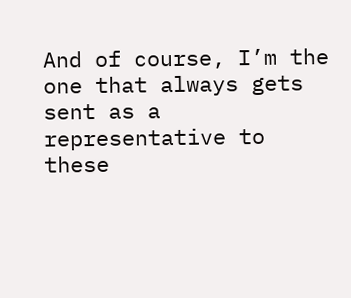And of course, I’m the one that always gets sent as a representative to these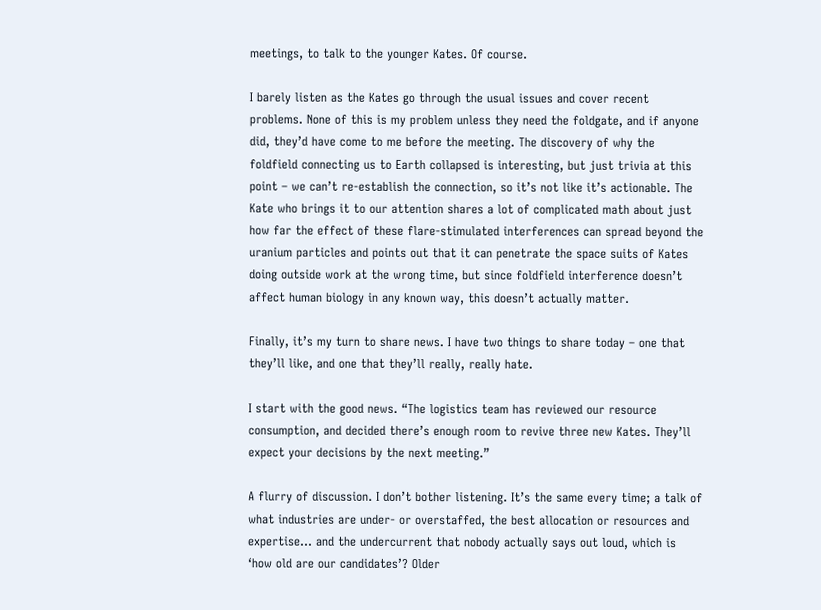meetings, to talk to the younger Kates. Of course.

I barely listen as the Kates go through the usual issues and cover recent problems. None of this is my problem unless they need the foldgate, and if anyone did, they’d have come to me before the meeting. The discovery of why the foldfield connecting us to Earth collapsed is interesting, but just trivia at this point – we can’t re-establish the connection, so it’s not like it’s actionable. The Kate who brings it to our attention shares a lot of complicated math about just how far the effect of these flare-stimulated interferences can spread beyond the uranium particles and points out that it can penetrate the space suits of Kates doing outside work at the wrong time, but since foldfield interference doesn’t affect human biology in any known way, this doesn’t actually matter.

Finally, it’s my turn to share news. I have two things to share today – one that they’ll like, and one that they’ll really, really hate.

I start with the good news. “The logistics team has reviewed our resource consumption, and decided there’s enough room to revive three new Kates. They’ll expect your decisions by the next meeting.”

A flurry of discussion. I don’t bother listening. It’s the same every time; a talk of what industries are under- or overstaffed, the best allocation or resources and expertise… and the undercurrent that nobody actually says out loud, which is ‘how old are our candidates’? Older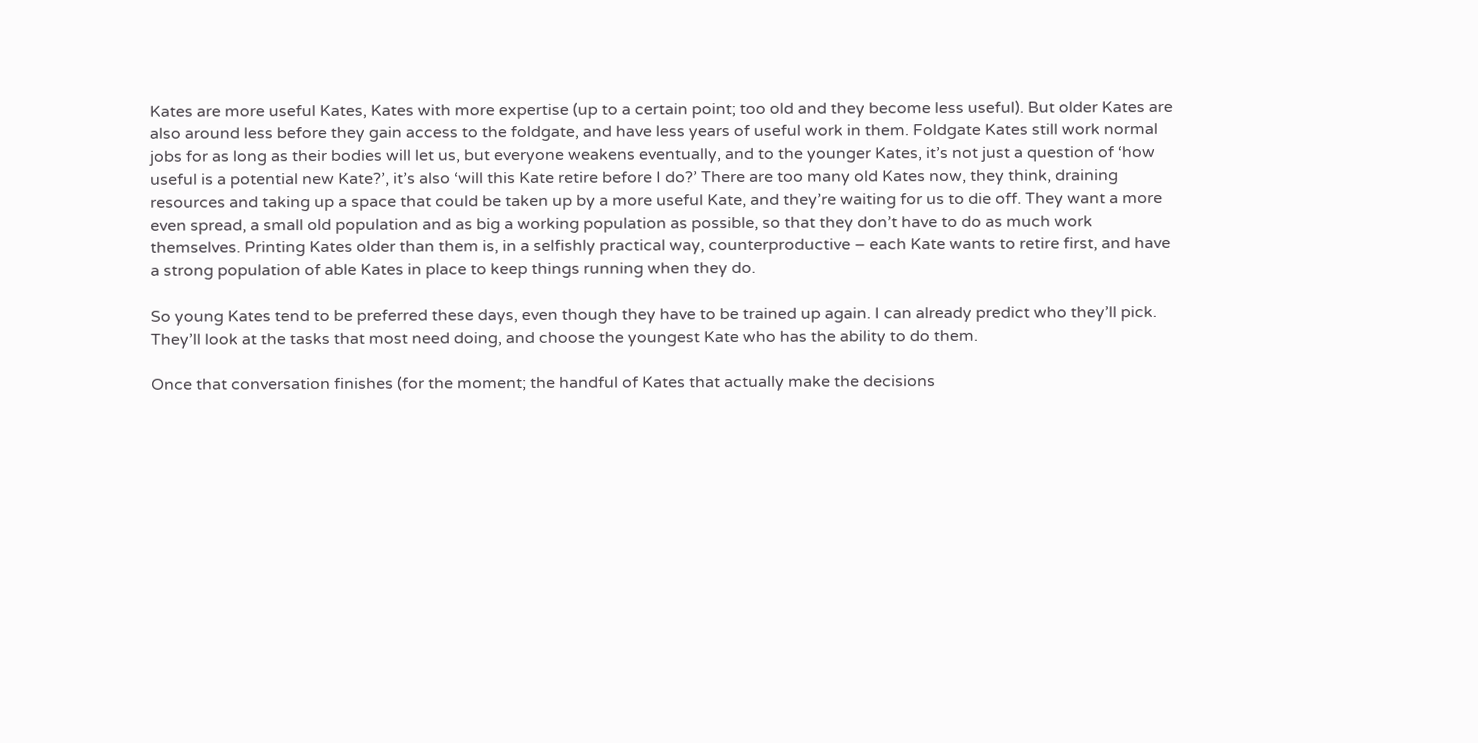Kates are more useful Kates, Kates with more expertise (up to a certain point; too old and they become less useful). But older Kates are also around less before they gain access to the foldgate, and have less years of useful work in them. Foldgate Kates still work normal jobs for as long as their bodies will let us, but everyone weakens eventually, and to the younger Kates, it’s not just a question of ‘how useful is a potential new Kate?’, it’s also ‘will this Kate retire before I do?’ There are too many old Kates now, they think, draining resources and taking up a space that could be taken up by a more useful Kate, and they’re waiting for us to die off. They want a more even spread, a small old population and as big a working population as possible, so that they don’t have to do as much work themselves. Printing Kates older than them is, in a selfishly practical way, counterproductive – each Kate wants to retire first, and have a strong population of able Kates in place to keep things running when they do.

So young Kates tend to be preferred these days, even though they have to be trained up again. I can already predict who they’ll pick. They’ll look at the tasks that most need doing, and choose the youngest Kate who has the ability to do them.

Once that conversation finishes (for the moment; the handful of Kates that actually make the decisions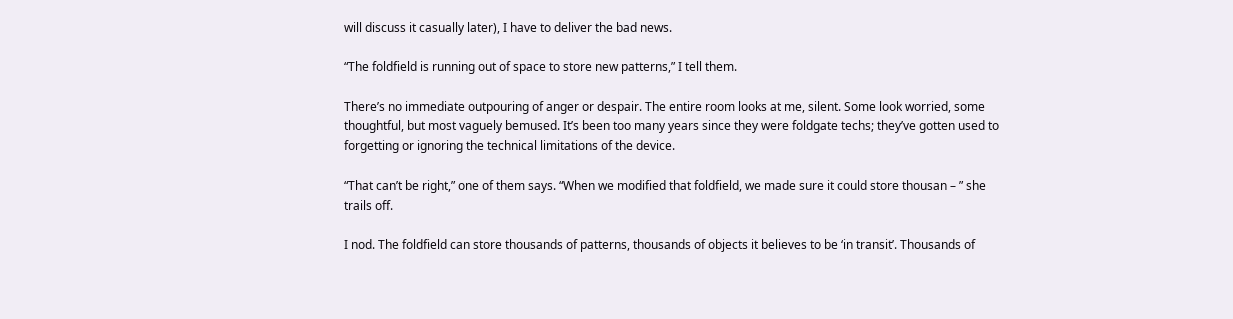will discuss it casually later), I have to deliver the bad news.

“The foldfield is running out of space to store new patterns,” I tell them.

There’s no immediate outpouring of anger or despair. The entire room looks at me, silent. Some look worried, some thoughtful, but most vaguely bemused. It’s been too many years since they were foldgate techs; they’ve gotten used to forgetting or ignoring the technical limitations of the device.

“That can’t be right,” one of them says. “When we modified that foldfield, we made sure it could store thousan – ” she trails off.

I nod. The foldfield can store thousands of patterns, thousands of objects it believes to be ‘in transit’. Thousands of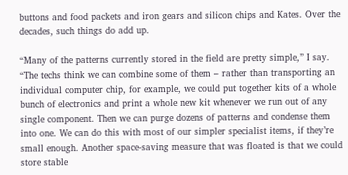buttons and food packets and iron gears and silicon chips and Kates. Over the decades, such things do add up.

“Many of the patterns currently stored in the field are pretty simple,” I say. “The techs think we can combine some of them – rather than transporting an individual computer chip, for example, we could put together kits of a whole bunch of electronics and print a whole new kit whenever we run out of any single component. Then we can purge dozens of patterns and condense them into one. We can do this with most of our simpler specialist items, if they’re small enough. Another space-saving measure that was floated is that we could store stable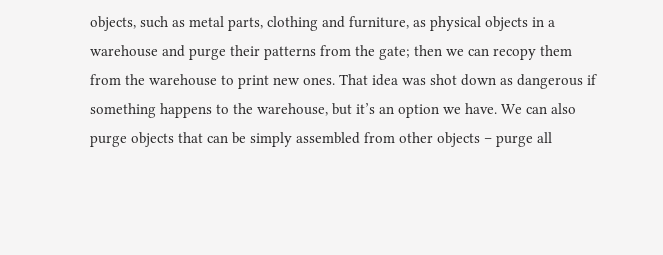objects, such as metal parts, clothing and furniture, as physical objects in a warehouse and purge their patterns from the gate; then we can recopy them from the warehouse to print new ones. That idea was shot down as dangerous if something happens to the warehouse, but it’s an option we have. We can also purge objects that can be simply assembled from other objects – purge all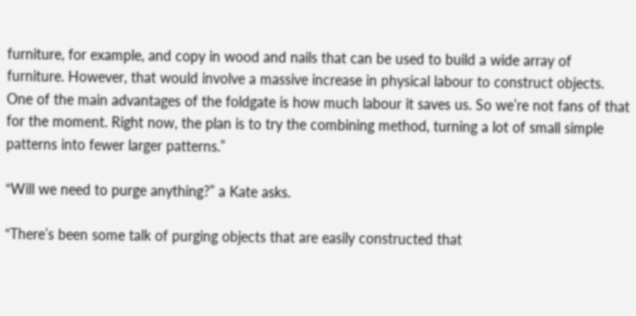furniture, for example, and copy in wood and nails that can be used to build a wide array of furniture. However, that would involve a massive increase in physical labour to construct objects. One of the main advantages of the foldgate is how much labour it saves us. So we’re not fans of that for the moment. Right now, the plan is to try the combining method, turning a lot of small simple patterns into fewer larger patterns.”

“Will we need to purge anything?” a Kate asks.

“There’s been some talk of purging objects that are easily constructed that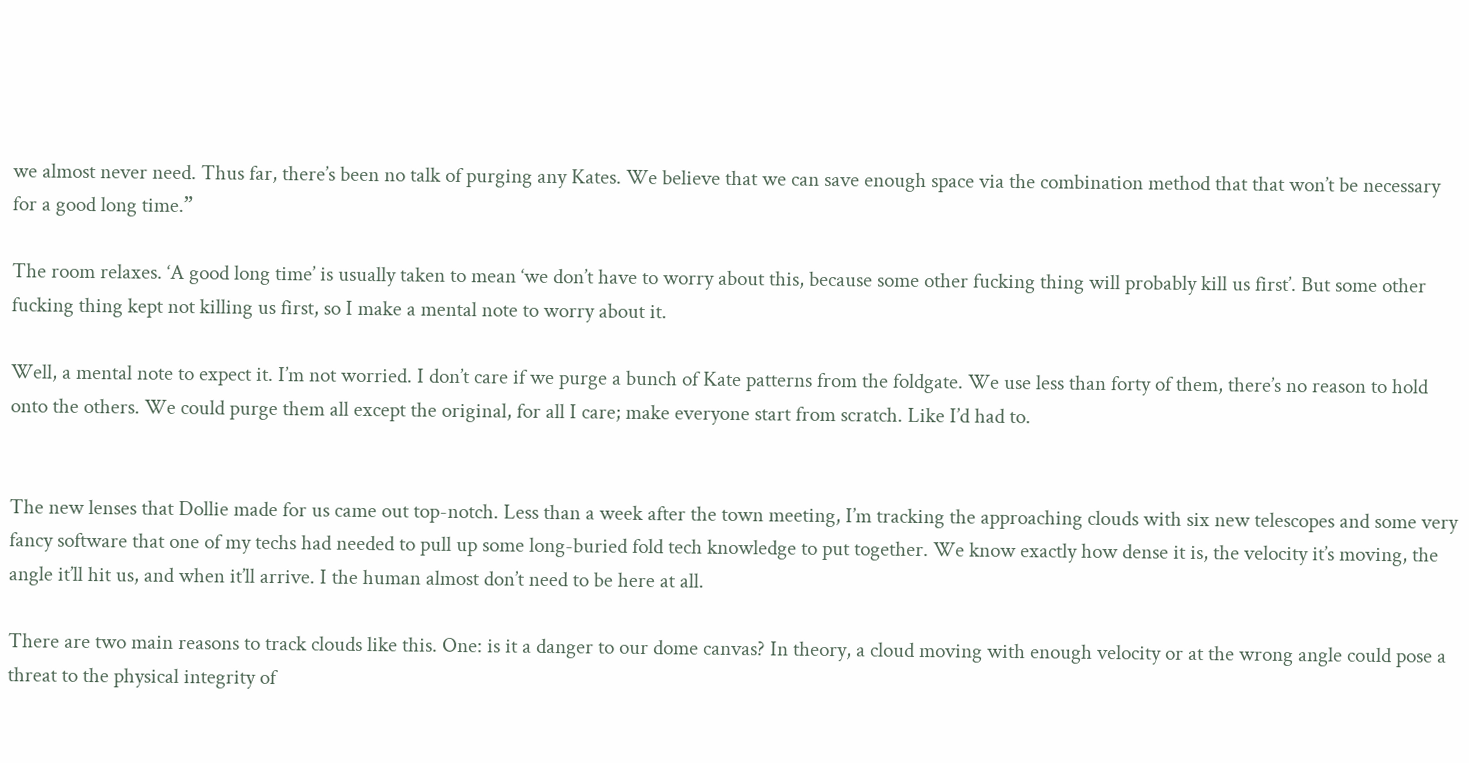we almost never need. Thus far, there’s been no talk of purging any Kates. We believe that we can save enough space via the combination method that that won’t be necessary for a good long time.”

The room relaxes. ‘A good long time’ is usually taken to mean ‘we don’t have to worry about this, because some other fucking thing will probably kill us first’. But some other fucking thing kept not killing us first, so I make a mental note to worry about it.

Well, a mental note to expect it. I’m not worried. I don’t care if we purge a bunch of Kate patterns from the foldgate. We use less than forty of them, there’s no reason to hold onto the others. We could purge them all except the original, for all I care; make everyone start from scratch. Like I’d had to.


The new lenses that Dollie made for us came out top-notch. Less than a week after the town meeting, I’m tracking the approaching clouds with six new telescopes and some very fancy software that one of my techs had needed to pull up some long-buried fold tech knowledge to put together. We know exactly how dense it is, the velocity it’s moving, the angle it’ll hit us, and when it’ll arrive. I the human almost don’t need to be here at all.

There are two main reasons to track clouds like this. One: is it a danger to our dome canvas? In theory, a cloud moving with enough velocity or at the wrong angle could pose a threat to the physical integrity of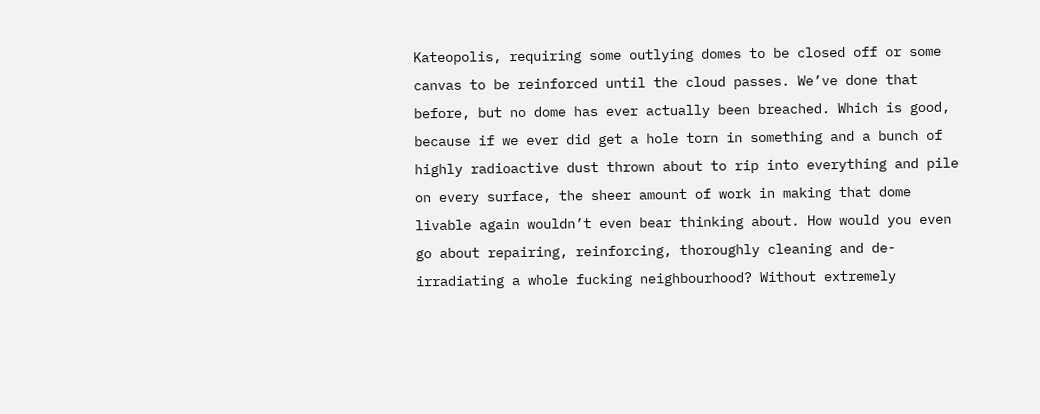Kateopolis, requiring some outlying domes to be closed off or some canvas to be reinforced until the cloud passes. We’ve done that before, but no dome has ever actually been breached. Which is good, because if we ever did get a hole torn in something and a bunch of highly radioactive dust thrown about to rip into everything and pile on every surface, the sheer amount of work in making that dome livable again wouldn’t even bear thinking about. How would you even go about repairing, reinforcing, thoroughly cleaning and de-irradiating a whole fucking neighbourhood? Without extremely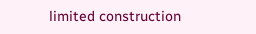limited construction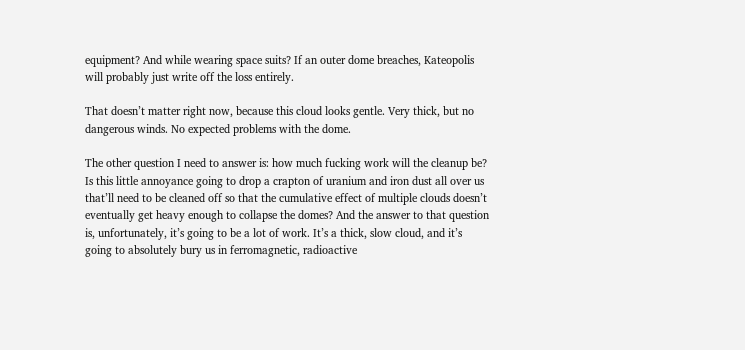equipment? And while wearing space suits? If an outer dome breaches, Kateopolis will probably just write off the loss entirely.

That doesn’t matter right now, because this cloud looks gentle. Very thick, but no dangerous winds. No expected problems with the dome.

The other question I need to answer is: how much fucking work will the cleanup be? Is this little annoyance going to drop a crapton of uranium and iron dust all over us that’ll need to be cleaned off so that the cumulative effect of multiple clouds doesn’t eventually get heavy enough to collapse the domes? And the answer to that question is, unfortunately, it’s going to be a lot of work. It’s a thick, slow cloud, and it’s going to absolutely bury us in ferromagnetic, radioactive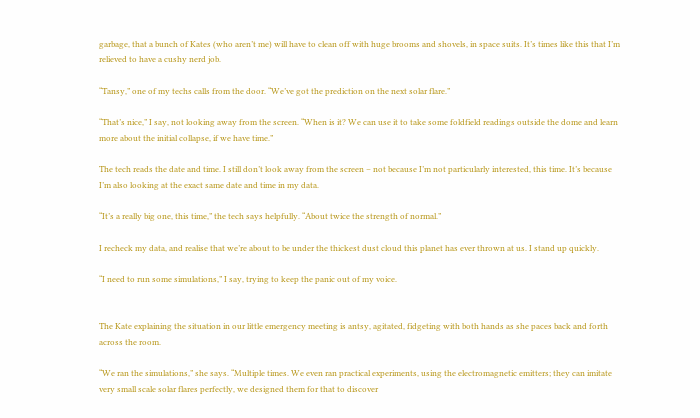garbage, that a bunch of Kates (who aren’t me) will have to clean off with huge brooms and shovels, in space suits. It’s times like this that I’m relieved to have a cushy nerd job.

“Tansy,” one of my techs calls from the door. “We’ve got the prediction on the next solar flare.”

“That’s nice,” I say, not looking away from the screen. “When is it? We can use it to take some foldfield readings outside the dome and learn more about the initial collapse, if we have time.”

The tech reads the date and time. I still don’t look away from the screen – not because I’m not particularly interested, this time. It’s because I’m also looking at the exact same date and time in my data.

“It’s a really big one, this time,” the tech says helpfully. “About twice the strength of normal.”

I recheck my data, and realise that we’re about to be under the thickest dust cloud this planet has ever thrown at us. I stand up quickly.

“I need to run some simulations,” I say, trying to keep the panic out of my voice.


The Kate explaining the situation in our little emergency meeting is antsy, agitated, fidgeting with both hands as she paces back and forth across the room.

“We ran the simulations,” she says. “Multiple times. We even ran practical experiments, using the electromagnetic emitters; they can imitate very small scale solar flares perfectly, we designed them for that to discover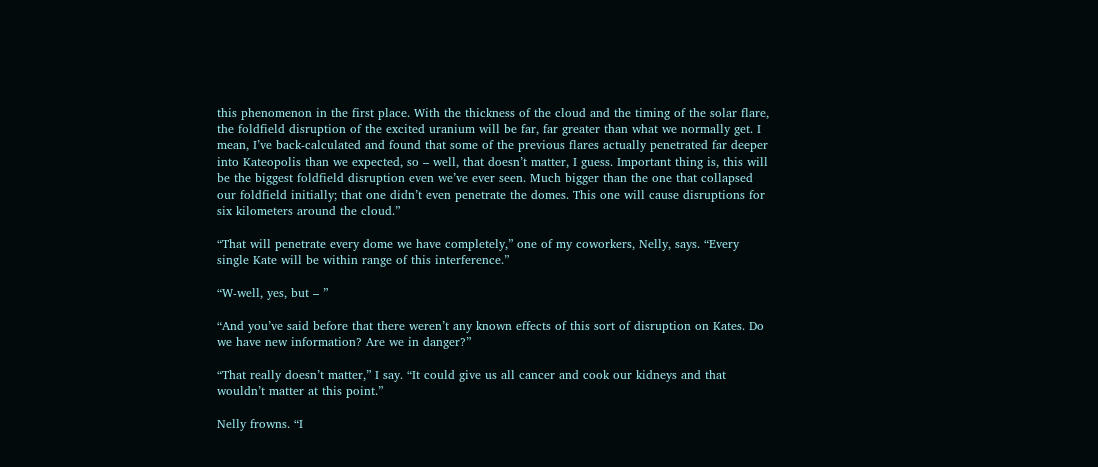this phenomenon in the first place. With the thickness of the cloud and the timing of the solar flare, the foldfield disruption of the excited uranium will be far, far greater than what we normally get. I mean, I’ve back-calculated and found that some of the previous flares actually penetrated far deeper into Kateopolis than we expected, so – well, that doesn’t matter, I guess. Important thing is, this will be the biggest foldfield disruption even we’ve ever seen. Much bigger than the one that collapsed our foldfield initially; that one didn’t even penetrate the domes. This one will cause disruptions for six kilometers around the cloud.”

“That will penetrate every dome we have completely,” one of my coworkers, Nelly, says. “Every single Kate will be within range of this interference.”

“W-well, yes, but – ”

“And you’ve said before that there weren’t any known effects of this sort of disruption on Kates. Do we have new information? Are we in danger?”

“That really doesn’t matter,” I say. “It could give us all cancer and cook our kidneys and that wouldn’t matter at this point.”

Nelly frowns. “I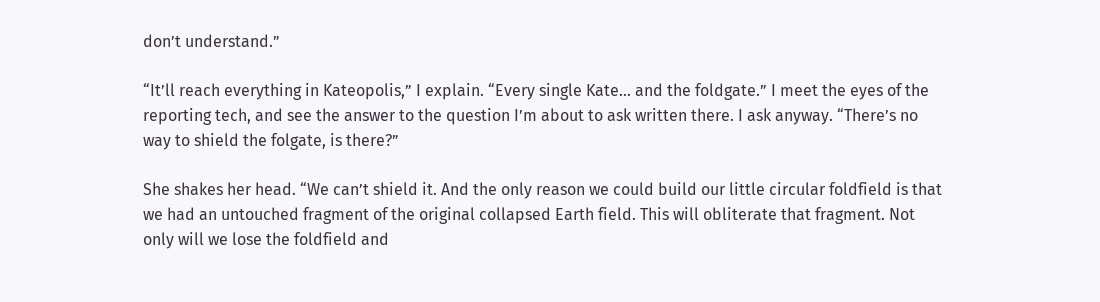don’t understand.”

“It’ll reach everything in Kateopolis,” I explain. “Every single Kate… and the foldgate.” I meet the eyes of the reporting tech, and see the answer to the question I’m about to ask written there. I ask anyway. “There’s no way to shield the folgate, is there?”

She shakes her head. “We can’t shield it. And the only reason we could build our little circular foldfield is that we had an untouched fragment of the original collapsed Earth field. This will obliterate that fragment. Not only will we lose the foldfield and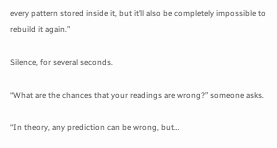every pattern stored inside it, but it’ll also be completely impossible to rebuild it again.”

Silence, for several seconds.

“What are the chances that your readings are wrong?” someone asks.

“In theory, any prediction can be wrong, but…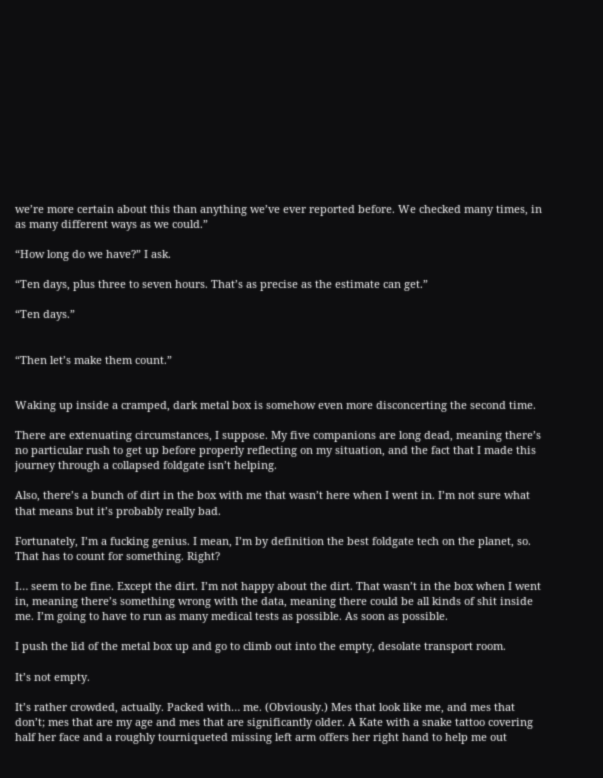we’re more certain about this than anything we’ve ever reported before. We checked many times, in as many different ways as we could.”

“How long do we have?” I ask.

“Ten days, plus three to seven hours. That’s as precise as the estimate can get.”

“Ten days.”


“Then let’s make them count.”


Waking up inside a cramped, dark metal box is somehow even more disconcerting the second time.

There are extenuating circumstances, I suppose. My five companions are long dead, meaning there’s no particular rush to get up before properly reflecting on my situation, and the fact that I made this journey through a collapsed foldgate isn’t helping.

Also, there’s a bunch of dirt in the box with me that wasn’t here when I went in. I’m not sure what that means but it’s probably really bad.

Fortunately, I’m a fucking genius. I mean, I’m by definition the best foldgate tech on the planet, so. That has to count for something. Right?

I… seem to be fine. Except the dirt. I’m not happy about the dirt. That wasn’t in the box when I went in, meaning there’s something wrong with the data, meaning there could be all kinds of shit inside me. I’m going to have to run as many medical tests as possible. As soon as possible.

I push the lid of the metal box up and go to climb out into the empty, desolate transport room.

It’s not empty.

It’s rather crowded, actually. Packed with… me. (Obviously.) Mes that look like me, and mes that don’t; mes that are my age and mes that are significantly older. A Kate with a snake tattoo covering half her face and a roughly tourniqueted missing left arm offers her right hand to help me out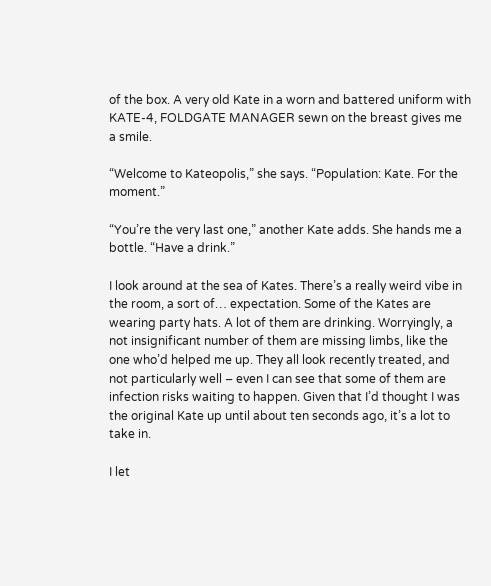of the box. A very old Kate in a worn and battered uniform with KATE-4, FOLDGATE MANAGER sewn on the breast gives me a smile.

“Welcome to Kateopolis,” she says. “Population: Kate. For the moment.”

“You’re the very last one,” another Kate adds. She hands me a bottle. “Have a drink.”

I look around at the sea of Kates. There’s a really weird vibe in the room, a sort of… expectation. Some of the Kates are wearing party hats. A lot of them are drinking. Worryingly, a not insignificant number of them are missing limbs, like the one who’d helped me up. They all look recently treated, and not particularly well – even I can see that some of them are infection risks waiting to happen. Given that I’d thought I was the original Kate up until about ten seconds ago, it’s a lot to take in.

I let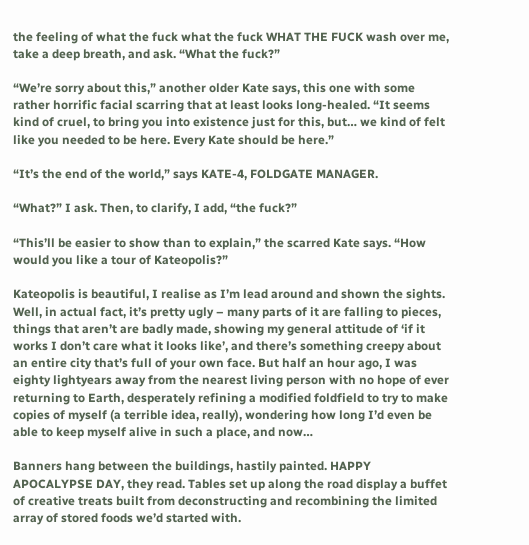the feeling of what the fuck what the fuck WHAT THE FUCK wash over me, take a deep breath, and ask. “What the fuck?”

“We’re sorry about this,” another older Kate says, this one with some rather horrific facial scarring that at least looks long-healed. “It seems kind of cruel, to bring you into existence just for this, but… we kind of felt like you needed to be here. Every Kate should be here.”

“It’s the end of the world,” says KATE-4, FOLDGATE MANAGER.

“What?” I ask. Then, to clarify, I add, “the fuck?”

“This’ll be easier to show than to explain,” the scarred Kate says. “How would you like a tour of Kateopolis?”

Kateopolis is beautiful, I realise as I’m lead around and shown the sights. Well, in actual fact, it’s pretty ugly – many parts of it are falling to pieces, things that aren’t are badly made, showing my general attitude of ‘if it works I don’t care what it looks like’, and there’s something creepy about an entire city that’s full of your own face. But half an hour ago, I was eighty lightyears away from the nearest living person with no hope of ever returning to Earth, desperately refining a modified foldfield to try to make copies of myself (a terrible idea, really), wondering how long I’d even be able to keep myself alive in such a place, and now…

Banners hang between the buildings, hastily painted. HAPPY APOCALYPSE DAY, they read. Tables set up along the road display a buffet of creative treats built from deconstructing and recombining the limited array of stored foods we’d started with.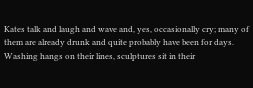Kates talk and laugh and wave and, yes, occasionally cry; many of them are already drunk and quite probably have been for days. Washing hangs on their lines, sculptures sit in their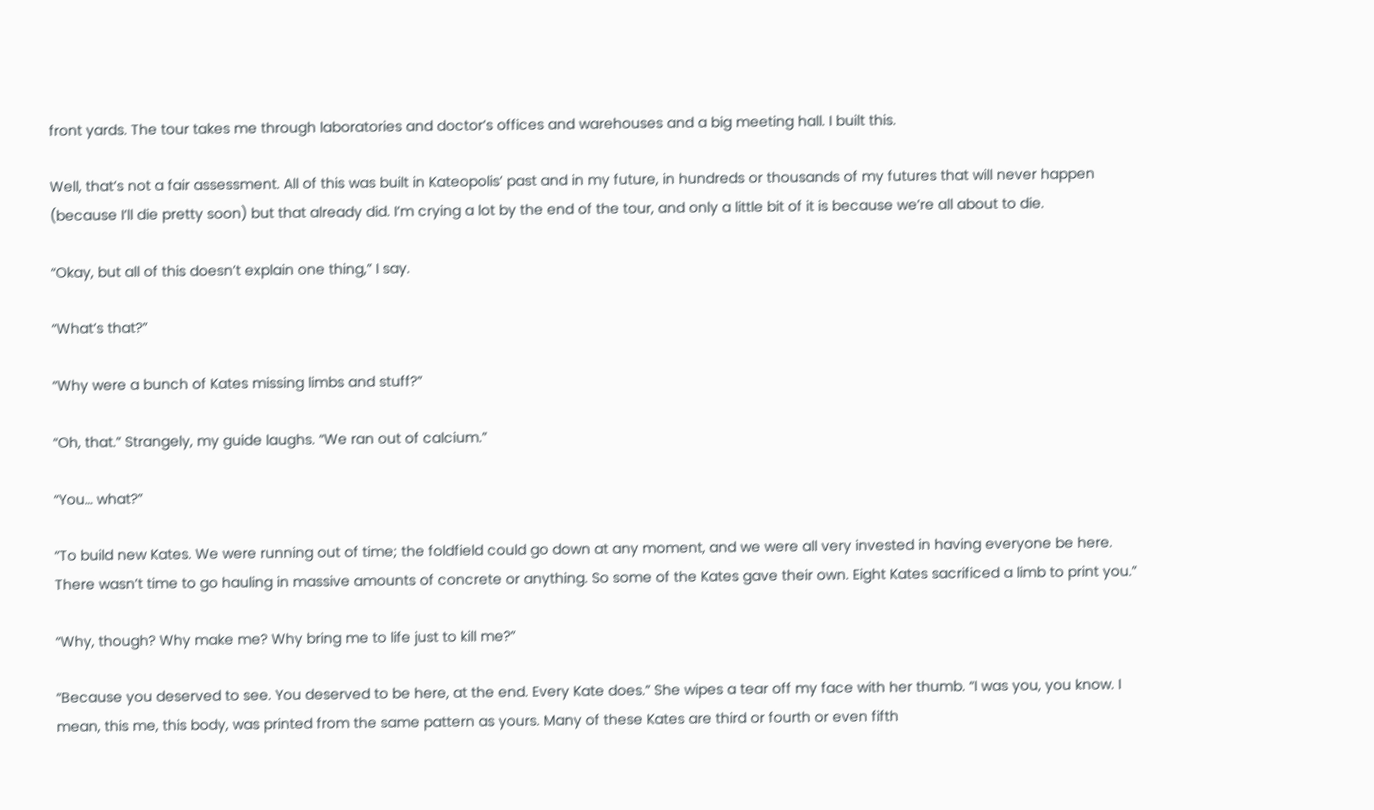front yards. The tour takes me through laboratories and doctor’s offices and warehouses and a big meeting hall. I built this.

Well, that’s not a fair assessment. All of this was built in Kateopolis’ past and in my future, in hundreds or thousands of my futures that will never happen (because I’ll die pretty soon) but that already did. I’m crying a lot by the end of the tour, and only a little bit of it is because we’re all about to die.

“Okay, but all of this doesn’t explain one thing,” I say.

“What’s that?”

“Why were a bunch of Kates missing limbs and stuff?”

“Oh, that.” Strangely, my guide laughs. “We ran out of calcium.”

“You… what?”

“To build new Kates. We were running out of time; the foldfield could go down at any moment, and we were all very invested in having everyone be here. There wasn’t time to go hauling in massive amounts of concrete or anything. So some of the Kates gave their own. Eight Kates sacrificed a limb to print you.”

“Why, though? Why make me? Why bring me to life just to kill me?”

“Because you deserved to see. You deserved to be here, at the end. Every Kate does.” She wipes a tear off my face with her thumb. “I was you, you know. I mean, this me, this body, was printed from the same pattern as yours. Many of these Kates are third or fourth or even fifth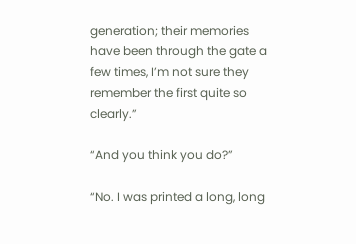generation; their memories have been through the gate a few times, I’m not sure they remember the first quite so clearly.”

“And you think you do?”

“No. I was printed a long, long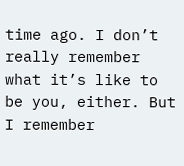time ago. I don’t really remember what it’s like to be you, either. But I remember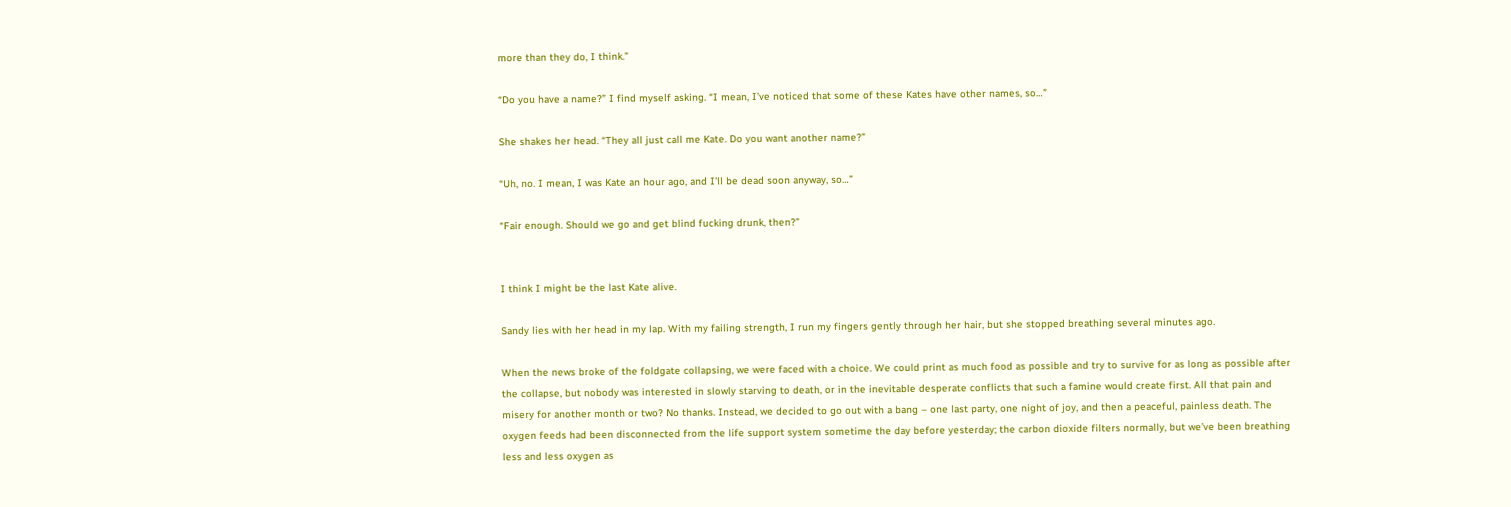more than they do, I think.”

“Do you have a name?” I find myself asking. “I mean, I’ve noticed that some of these Kates have other names, so…”

She shakes her head. “They all just call me Kate. Do you want another name?”

“Uh, no. I mean, I was Kate an hour ago, and I’ll be dead soon anyway, so…”

“Fair enough. Should we go and get blind fucking drunk, then?”


I think I might be the last Kate alive.

Sandy lies with her head in my lap. With my failing strength, I run my fingers gently through her hair, but she stopped breathing several minutes ago.

When the news broke of the foldgate collapsing, we were faced with a choice. We could print as much food as possible and try to survive for as long as possible after the collapse, but nobody was interested in slowly starving to death, or in the inevitable desperate conflicts that such a famine would create first. All that pain and misery for another month or two? No thanks. Instead, we decided to go out with a bang – one last party, one night of joy, and then a peaceful, painless death. The oxygen feeds had been disconnected from the life support system sometime the day before yesterday; the carbon dioxide filters normally, but we’ve been breathing less and less oxygen as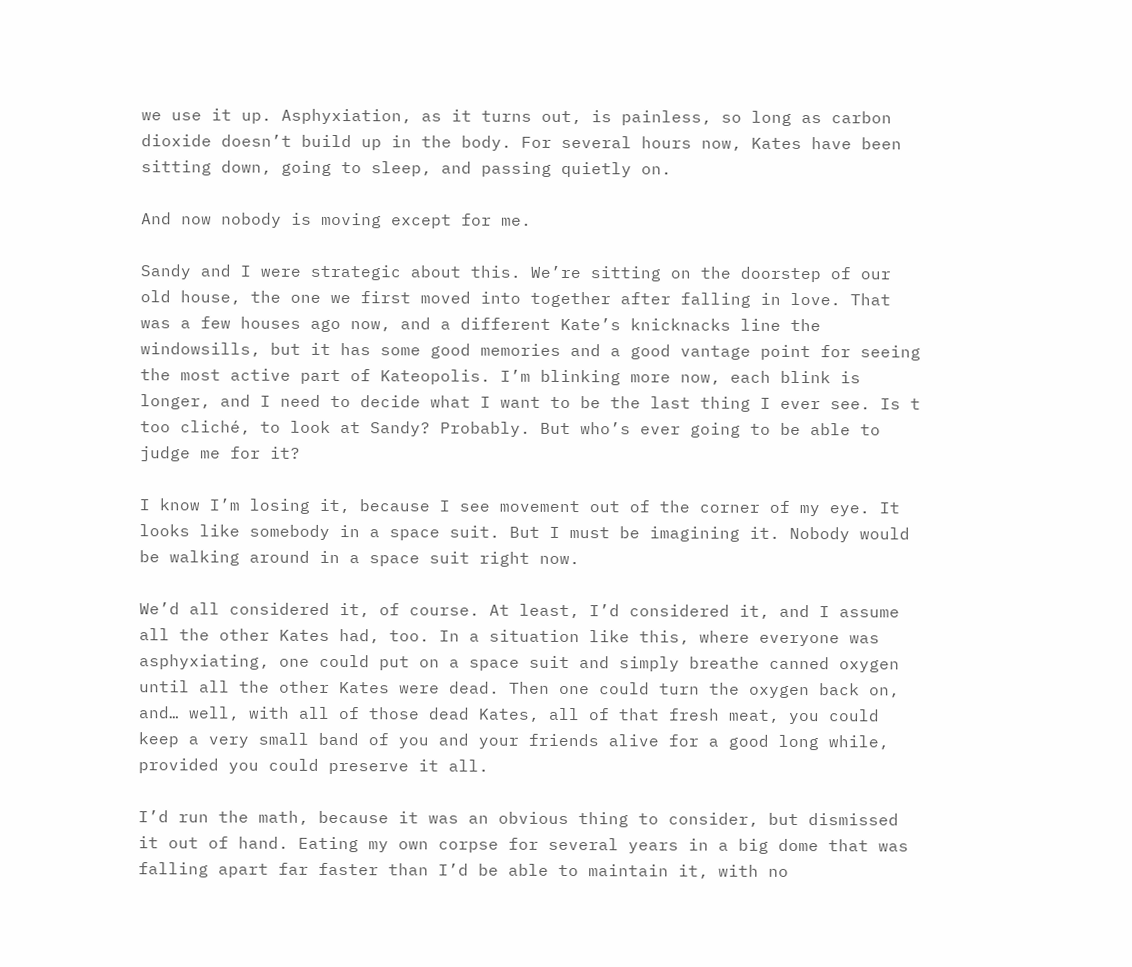we use it up. Asphyxiation, as it turns out, is painless, so long as carbon dioxide doesn’t build up in the body. For several hours now, Kates have been sitting down, going to sleep, and passing quietly on.

And now nobody is moving except for me.

Sandy and I were strategic about this. We’re sitting on the doorstep of our old house, the one we first moved into together after falling in love. That was a few houses ago now, and a different Kate’s knicknacks line the windowsills, but it has some good memories and a good vantage point for seeing the most active part of Kateopolis. I’m blinking more now, each blink is longer, and I need to decide what I want to be the last thing I ever see. Is t too cliché, to look at Sandy? Probably. But who’s ever going to be able to judge me for it?

I know I’m losing it, because I see movement out of the corner of my eye. It looks like somebody in a space suit. But I must be imagining it. Nobody would be walking around in a space suit right now.

We’d all considered it, of course. At least, I’d considered it, and I assume all the other Kates had, too. In a situation like this, where everyone was asphyxiating, one could put on a space suit and simply breathe canned oxygen until all the other Kates were dead. Then one could turn the oxygen back on, and… well, with all of those dead Kates, all of that fresh meat, you could keep a very small band of you and your friends alive for a good long while, provided you could preserve it all.

I’d run the math, because it was an obvious thing to consider, but dismissed it out of hand. Eating my own corpse for several years in a big dome that was falling apart far faster than I’d be able to maintain it, with no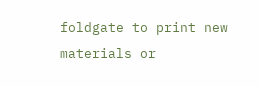foldgate to print new materials or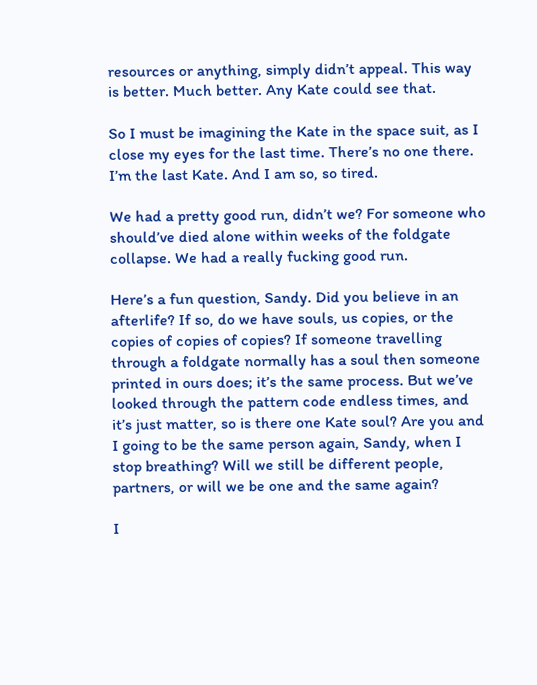resources or anything, simply didn’t appeal. This way is better. Much better. Any Kate could see that.

So I must be imagining the Kate in the space suit, as I close my eyes for the last time. There’s no one there. I’m the last Kate. And I am so, so tired.

We had a pretty good run, didn’t we? For someone who should’ve died alone within weeks of the foldgate collapse. We had a really fucking good run.

Here’s a fun question, Sandy. Did you believe in an afterlife? If so, do we have souls, us copies, or the copies of copies of copies? If someone travelling through a foldgate normally has a soul then someone printed in ours does; it’s the same process. But we’ve looked through the pattern code endless times, and it’s just matter, so is there one Kate soul? Are you and I going to be the same person again, Sandy, when I stop breathing? Will we still be different people, partners, or will we be one and the same again?

I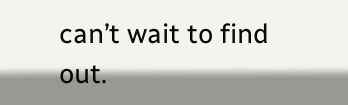can’t wait to find out.